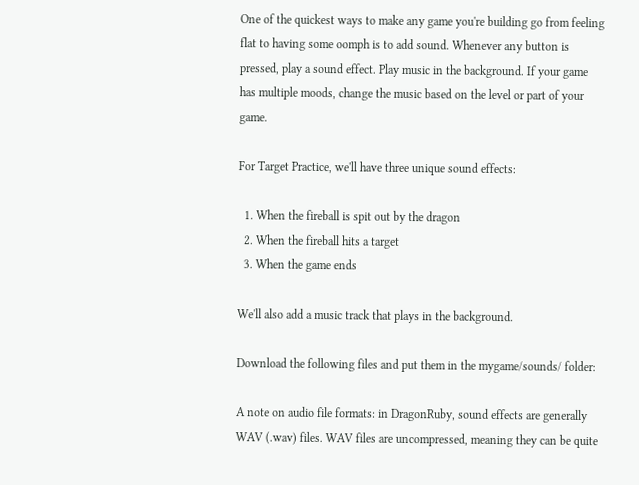One of the quickest ways to make any game you're building go from feeling flat to having some oomph is to add sound. Whenever any button is pressed, play a sound effect. Play music in the background. If your game has multiple moods, change the music based on the level or part of your game.

For Target Practice, we'll have three unique sound effects:

  1. When the fireball is spit out by the dragon
  2. When the fireball hits a target
  3. When the game ends

We'll also add a music track that plays in the background.

Download the following files and put them in the mygame/sounds/ folder:

A note on audio file formats: in DragonRuby, sound effects are generally WAV (.wav) files. WAV files are uncompressed, meaning they can be quite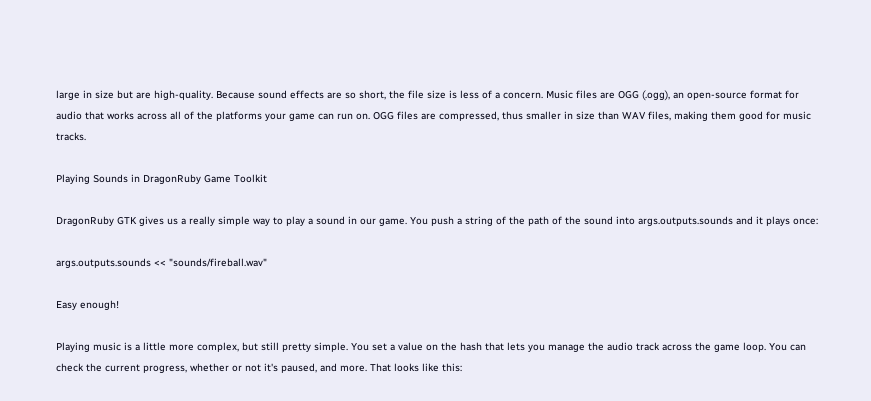large in size but are high-quality. Because sound effects are so short, the file size is less of a concern. Music files are OGG (.ogg), an open-source format for audio that works across all of the platforms your game can run on. OGG files are compressed, thus smaller in size than WAV files, making them good for music tracks.

Playing Sounds in DragonRuby Game Toolkit

DragonRuby GTK gives us a really simple way to play a sound in our game. You push a string of the path of the sound into args.outputs.sounds and it plays once:

args.outputs.sounds << "sounds/fireball.wav"

Easy enough!

Playing music is a little more complex, but still pretty simple. You set a value on the hash that lets you manage the audio track across the game loop. You can check the current progress, whether or not it's paused, and more. That looks like this: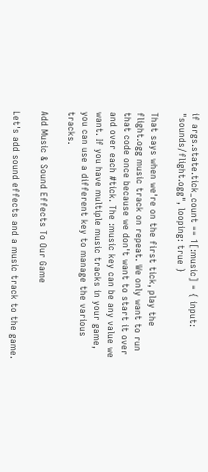if args.state.tick_count == 1[:music] = { input: "sounds/flight.ogg", looping: true }

That says when we're on the first tick, play the flight.ogg music track on repeat. We only want to run that code once because we don't want to start it over and over each #tick. The :music key can be any value we want. If you have multiple music tracks in your game, you can use a different key to manage the various tracks.

Add Music & Sound Effects To Our Game

Let's add sound effects and a music track to the game.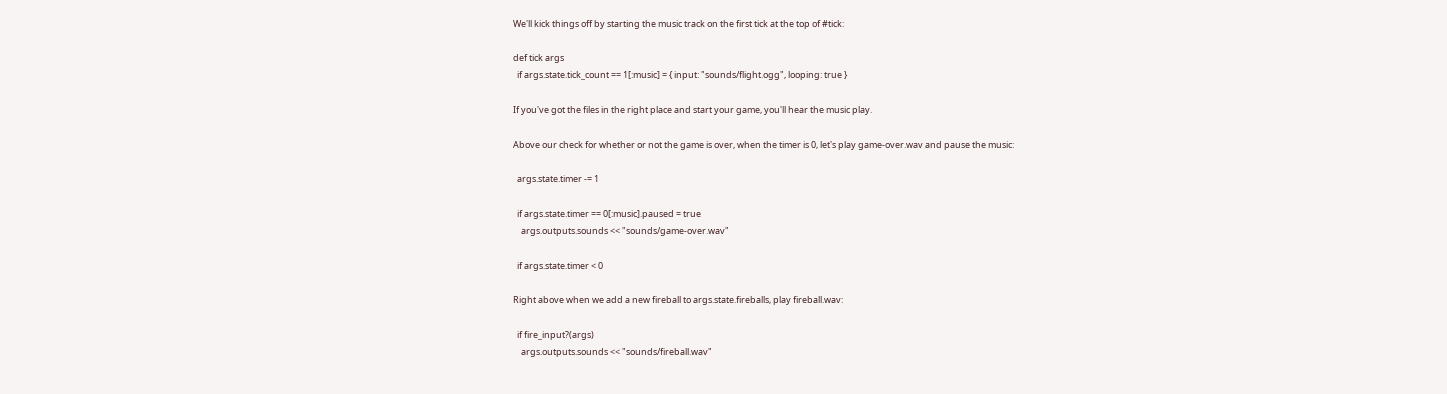We'll kick things off by starting the music track on the first tick at the top of #tick:

def tick args
  if args.state.tick_count == 1[:music] = { input: "sounds/flight.ogg", looping: true }

If you've got the files in the right place and start your game, you'll hear the music play.

Above our check for whether or not the game is over, when the timer is 0, let's play game-over.wav and pause the music:

  args.state.timer -= 1

  if args.state.timer == 0[:music].paused = true
    args.outputs.sounds << "sounds/game-over.wav"

  if args.state.timer < 0

Right above when we add a new fireball to args.state.fireballs, play fireball.wav:

  if fire_input?(args)
    args.outputs.sounds << "sounds/fireball.wav"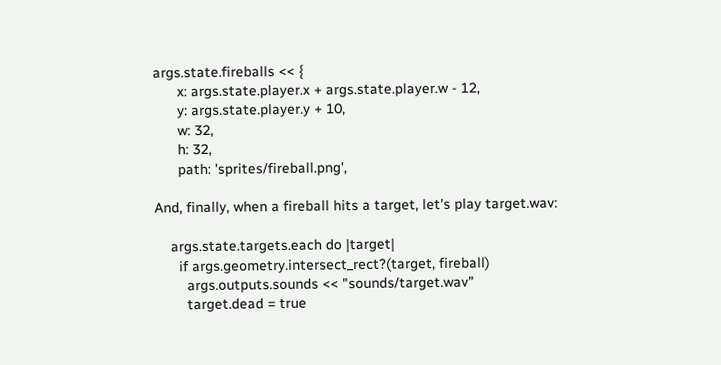args.state.fireballs << {
      x: args.state.player.x + args.state.player.w - 12,
      y: args.state.player.y + 10,
      w: 32,
      h: 32,
      path: 'sprites/fireball.png',

And, finally, when a fireball hits a target, let's play target.wav:

    args.state.targets.each do |target|
      if args.geometry.intersect_rect?(target, fireball)
        args.outputs.sounds << "sounds/target.wav"
        target.dead = true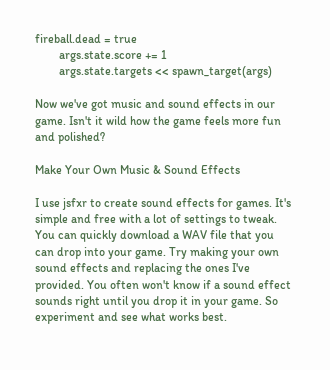fireball.dead = true
        args.state.score += 1
        args.state.targets << spawn_target(args)

Now we've got music and sound effects in our game. Isn't it wild how the game feels more fun and polished?

Make Your Own Music & Sound Effects

I use jsfxr to create sound effects for games. It's simple and free with a lot of settings to tweak. You can quickly download a WAV file that you can drop into your game. Try making your own sound effects and replacing the ones I've provided. You often won't know if a sound effect sounds right until you drop it in your game. So experiment and see what works best.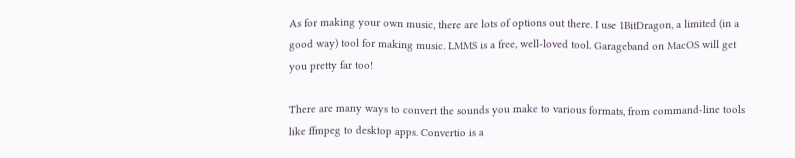As for making your own music, there are lots of options out there. I use 1BitDragon, a limited (in a good way) tool for making music. LMMS is a free, well-loved tool. Garageband on MacOS will get you pretty far too!

There are many ways to convert the sounds you make to various formats, from command-line tools like ffmpeg to desktop apps. Convertio is a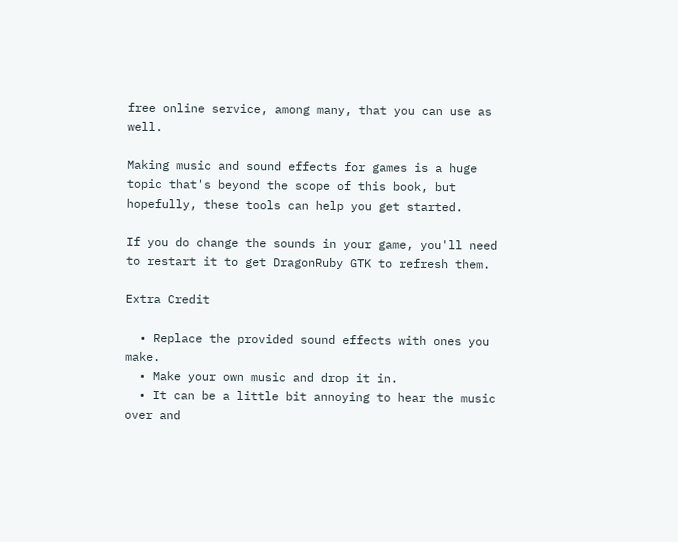free online service, among many, that you can use as well.

Making music and sound effects for games is a huge topic that's beyond the scope of this book, but hopefully, these tools can help you get started.

If you do change the sounds in your game, you'll need to restart it to get DragonRuby GTK to refresh them.

Extra Credit

  • Replace the provided sound effects with ones you make.
  • Make your own music and drop it in.
  • It can be a little bit annoying to hear the music over and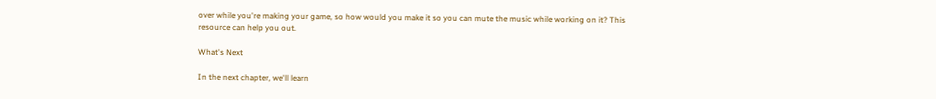over while you're making your game, so how would you make it so you can mute the music while working on it? This resource can help you out.

What's Next

In the next chapter, we'll learn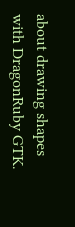about drawing shapes with DragonRuby GTK.